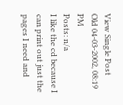View Single Post
Old 04-03-2002, 08:19 PM
Posts: n/a
I like the cd because I can print out just the pages I need and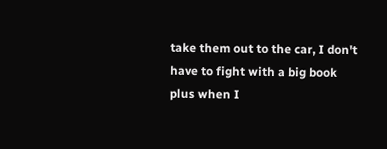take them out to the car, I don't have to fight with a big book plus when I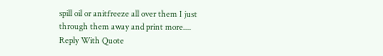spill oil or anitfreeze all over them I just through them away and print more....
Reply With Quote